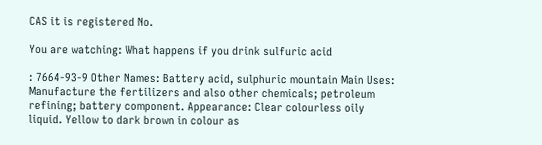CAS it is registered No.

You are watching: What happens if you drink sulfuric acid

: 7664-93-9 Other Names: Battery acid, sulphuric mountain Main Uses: Manufacture the fertilizers and also other chemicals; petroleum refining; battery component. Appearance: Clear colourless oily liquid. Yellow to dark brown in colour as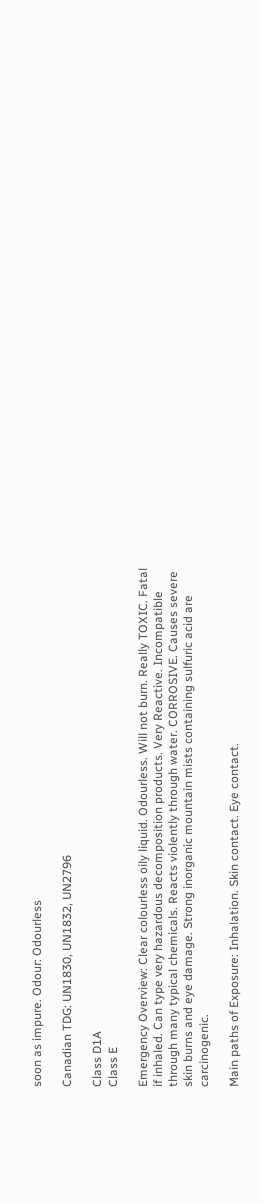soon as impure. Odour: Odourless

Canadian TDG: UN1830, UN1832, UN2796

Class D1A
Class E

Emergency Overview: Clear colourless oily liquid. Odourless. Will not burn. Really TOXIC. Fatal if inhaled. Can type very hazardous decomposition products. Very Reactive. Incompatible through many typical chemicals. Reacts violently through water. CORROSIVE. Causes severe skin burns and eye damage. Strong inorganic mountain mists containing sulfuric acid are carcinogenic.

Main paths of Exposure: Inhalation. Skin contact. Eye contact.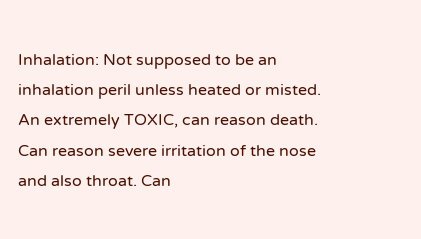Inhalation: Not supposed to be an inhalation peril unless heated or misted. An extremely TOXIC, can reason death. Can reason severe irritation of the nose and also throat. Can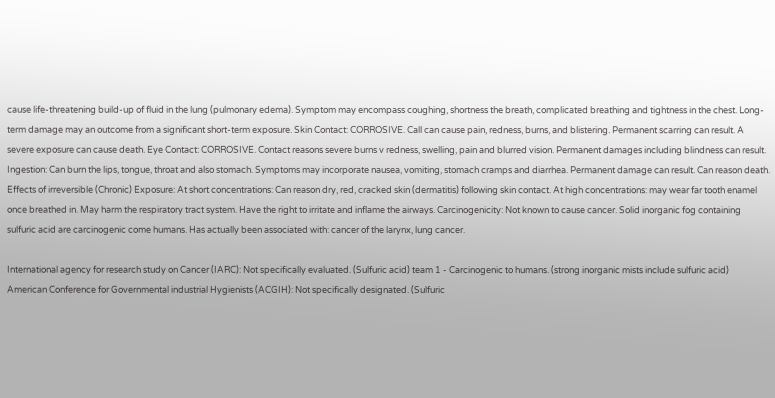cause life-threatening build-up of fluid in the lung (pulmonary edema). Symptom may encompass coughing, shortness the breath, complicated breathing and tightness in the chest. Long-term damage may an outcome from a significant short-term exposure. Skin Contact: CORROSIVE. Call can cause pain, redness, burns, and blistering. Permanent scarring can result. A severe exposure can cause death. Eye Contact: CORROSIVE. Contact reasons severe burns v redness, swelling, pain and blurred vision. Permanent damages including blindness can result. Ingestion: Can burn the lips, tongue, throat and also stomach. Symptoms may incorporate nausea, vomiting, stomach cramps and diarrhea. Permanent damage can result. Can reason death. Effects of irreversible (Chronic) Exposure: At short concentrations: Can reason dry, red, cracked skin (dermatitis) following skin contact. At high concentrations: may wear far tooth enamel once breathed in. May harm the respiratory tract system. Have the right to irritate and inflame the airways. Carcinogenicity: Not known to cause cancer. Solid inorganic fog containing sulfuric acid are carcinogenic come humans. Has actually been associated with: cancer of the larynx, lung cancer.

International agency for research study on Cancer (IARC): Not specifically evaluated. (Sulfuric acid) team 1 - Carcinogenic to humans. (strong inorganic mists include sulfuric acid) American Conference for Governmental industrial Hygienists (ACGIH): Not specifically designated. (Sulfuric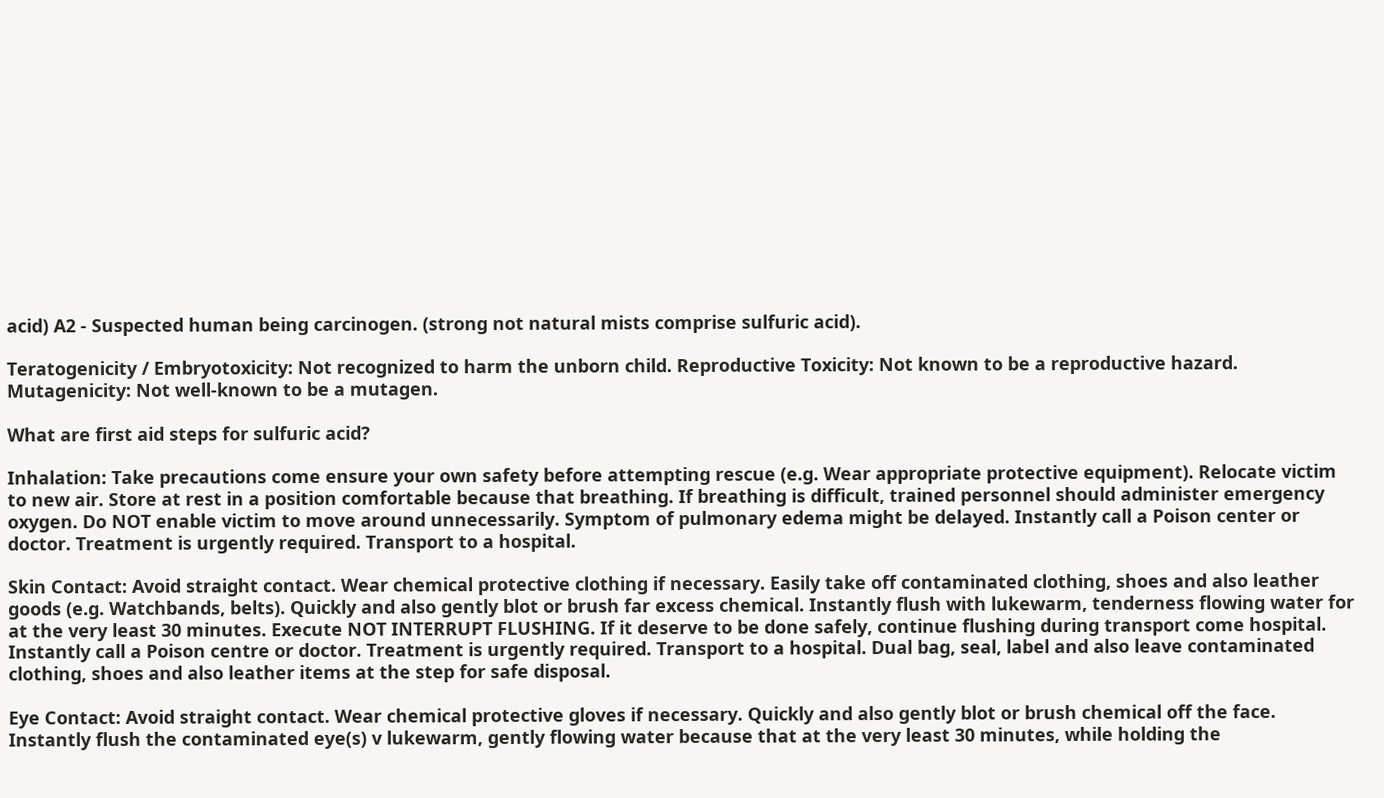acid) A2 - Suspected human being carcinogen. (strong not natural mists comprise sulfuric acid).

Teratogenicity / Embryotoxicity: Not recognized to harm the unborn child. Reproductive Toxicity: Not known to be a reproductive hazard. Mutagenicity: Not well-known to be a mutagen.

What are first aid steps for sulfuric acid?

Inhalation: Take precautions come ensure your own safety before attempting rescue (e.g. Wear appropriate protective equipment). Relocate victim to new air. Store at rest in a position comfortable because that breathing. If breathing is difficult, trained personnel should administer emergency oxygen. Do NOT enable victim to move around unnecessarily. Symptom of pulmonary edema might be delayed. Instantly call a Poison center or doctor. Treatment is urgently required. Transport to a hospital.

Skin Contact: Avoid straight contact. Wear chemical protective clothing if necessary. Easily take off contaminated clothing, shoes and also leather goods (e.g. Watchbands, belts). Quickly and also gently blot or brush far excess chemical. Instantly flush with lukewarm, tenderness flowing water for at the very least 30 minutes. Execute NOT INTERRUPT FLUSHING. If it deserve to be done safely, continue flushing during transport come hospital. Instantly call a Poison centre or doctor. Treatment is urgently required. Transport to a hospital. Dual bag, seal, label and also leave contaminated clothing, shoes and also leather items at the step for safe disposal.

Eye Contact: Avoid straight contact. Wear chemical protective gloves if necessary. Quickly and also gently blot or brush chemical off the face. Instantly flush the contaminated eye(s) v lukewarm, gently flowing water because that at the very least 30 minutes, while holding the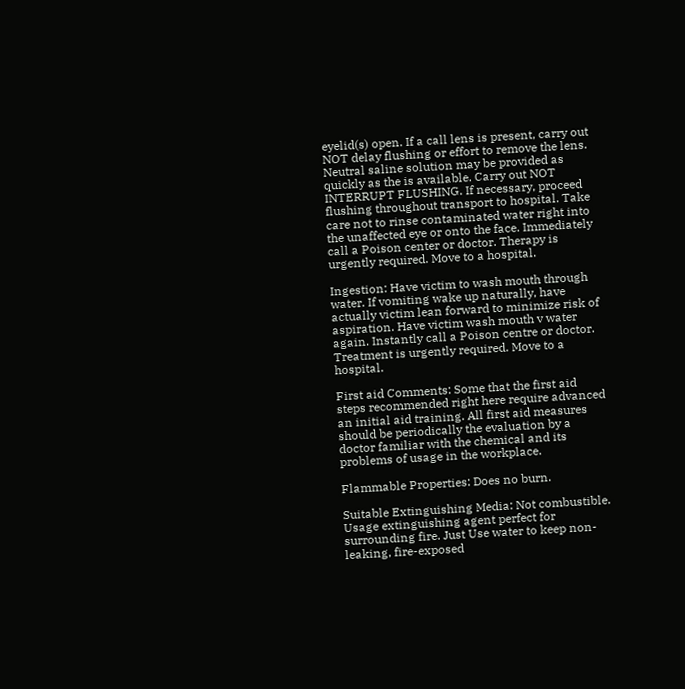eyelid(s) open. If a call lens is present, carry out NOT delay flushing or effort to remove the lens. Neutral saline solution may be provided as quickly as the is available. Carry out NOT INTERRUPT FLUSHING. If necessary, proceed flushing throughout transport to hospital. Take care not to rinse contaminated water right into the unaffected eye or onto the face. Immediately call a Poison center or doctor. Therapy is urgently required. Move to a hospital.

Ingestion: Have victim to wash mouth through water. If vomiting wake up naturally, have actually victim lean forward to minimize risk of aspiration. Have victim wash mouth v water again. Instantly call a Poison centre or doctor. Treatment is urgently required. Move to a hospital.

First aid Comments: Some that the first aid steps recommended right here require advanced an initial aid training. All first aid measures should be periodically the evaluation by a doctor familiar with the chemical and its problems of usage in the workplace.

Flammable Properties: Does no burn.

Suitable Extinguishing Media: Not combustible. Usage extinguishing agent perfect for surrounding fire. Just Use water to keep non-leaking, fire-exposed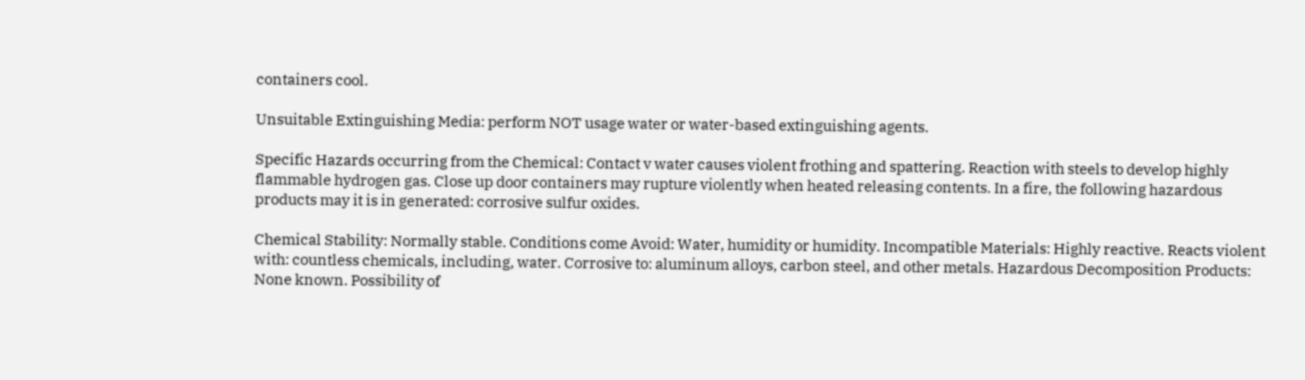containers cool.

Unsuitable Extinguishing Media: perform NOT usage water or water-based extinguishing agents.

Specific Hazards occurring from the Chemical: Contact v water causes violent frothing and spattering. Reaction with steels to develop highly flammable hydrogen gas. Close up door containers may rupture violently when heated releasing contents. In a fire, the following hazardous products may it is in generated: corrosive sulfur oxides.

Chemical Stability: Normally stable. Conditions come Avoid: Water, humidity or humidity. Incompatible Materials: Highly reactive. Reacts violent with: countless chemicals, including, water. Corrosive to: aluminum alloys, carbon steel, and other metals. Hazardous Decomposition Products: None known. Possibility of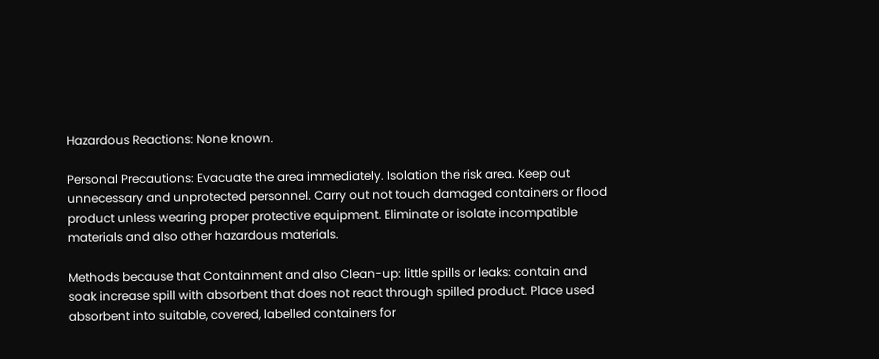Hazardous Reactions: None known.

Personal Precautions: Evacuate the area immediately. Isolation the risk area. Keep out unnecessary and unprotected personnel. Carry out not touch damaged containers or flood product unless wearing proper protective equipment. Eliminate or isolate incompatible materials and also other hazardous materials.

Methods because that Containment and also Clean-up: little spills or leaks: contain and soak increase spill with absorbent that does not react through spilled product. Place used absorbent into suitable, covered, labelled containers for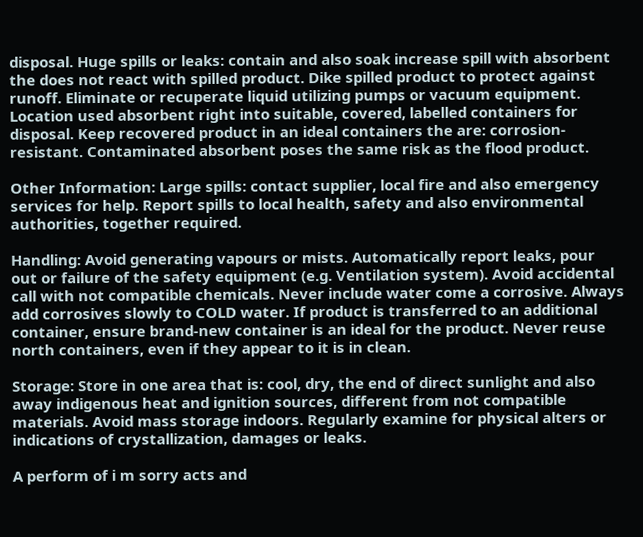disposal. Huge spills or leaks: contain and also soak increase spill with absorbent the does not react with spilled product. Dike spilled product to protect against runoff. Eliminate or recuperate liquid utilizing pumps or vacuum equipment. Location used absorbent right into suitable, covered, labelled containers for disposal. Keep recovered product in an ideal containers the are: corrosion-resistant. Contaminated absorbent poses the same risk as the flood product.

Other Information: Large spills: contact supplier, local fire and also emergency services for help. Report spills to local health, safety and also environmental authorities, together required.

Handling: Avoid generating vapours or mists. Automatically report leaks, pour out or failure of the safety equipment (e.g. Ventilation system). Avoid accidental call with not compatible chemicals. Never include water come a corrosive. Always add corrosives slowly to COLD water. If product is transferred to an additional container, ensure brand-new container is an ideal for the product. Never reuse north containers, even if they appear to it is in clean.

Storage: Store in one area that is: cool, dry, the end of direct sunlight and also away indigenous heat and ignition sources, different from not compatible materials. Avoid mass storage indoors. Regularly examine for physical alters or indications of crystallization, damages or leaks.

A perform of i m sorry acts and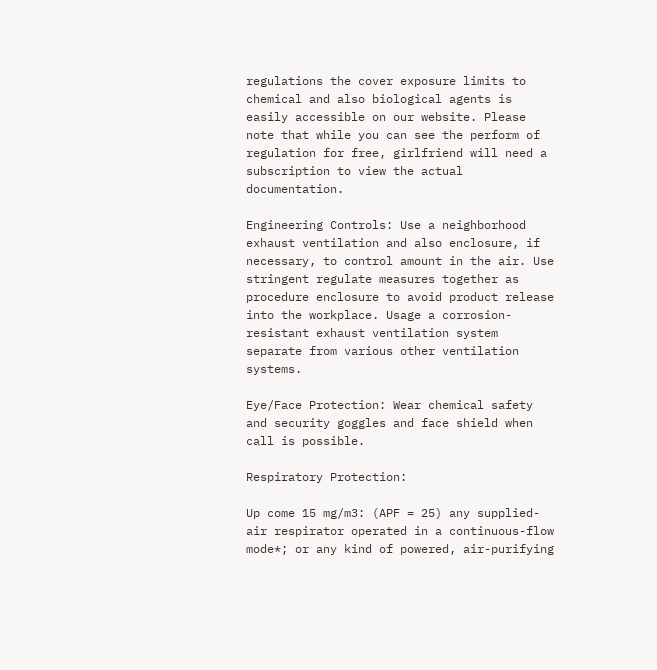regulations the cover exposure limits to chemical and also biological agents is easily accessible on our website. Please note that while you can see the perform of regulation for free, girlfriend will need a subscription to view the actual documentation.

Engineering Controls: Use a neighborhood exhaust ventilation and also enclosure, if necessary, to control amount in the air. Use stringent regulate measures together as procedure enclosure to avoid product release into the workplace. Usage a corrosion-resistant exhaust ventilation system separate from various other ventilation systems.

Eye/Face Protection: Wear chemical safety and security goggles and face shield when call is possible.

Respiratory Protection:

Up come 15 mg/m3: (APF = 25) any supplied-air respirator operated in a continuous-flow mode*; or any kind of powered, air-purifying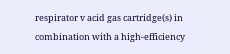respirator v acid gas cartridge(s) in combination with a high-efficiency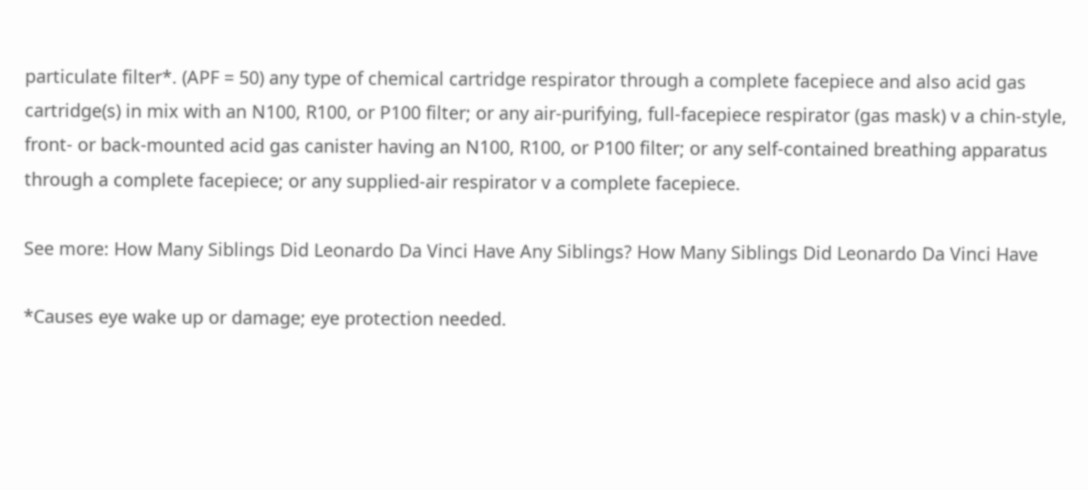particulate filter*. (APF = 50) any type of chemical cartridge respirator through a complete facepiece and also acid gas cartridge(s) in mix with an N100, R100, or P100 filter; or any air-purifying, full-facepiece respirator (gas mask) v a chin-style, front- or back-mounted acid gas canister having an N100, R100, or P100 filter; or any self-contained breathing apparatus through a complete facepiece; or any supplied-air respirator v a complete facepiece.

See more: How Many Siblings Did Leonardo Da Vinci Have Any Siblings? How Many Siblings Did Leonardo Da Vinci Have

*Causes eye wake up or damage; eye protection needed.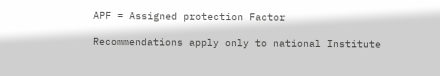APF = Assigned protection Factor

Recommendations apply only to national Institute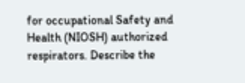for occupational Safety and Health (NIOSH) authorized respirators. Describe the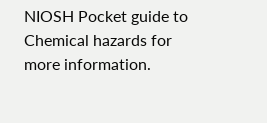NIOSH Pocket guide to Chemical hazards for more information.